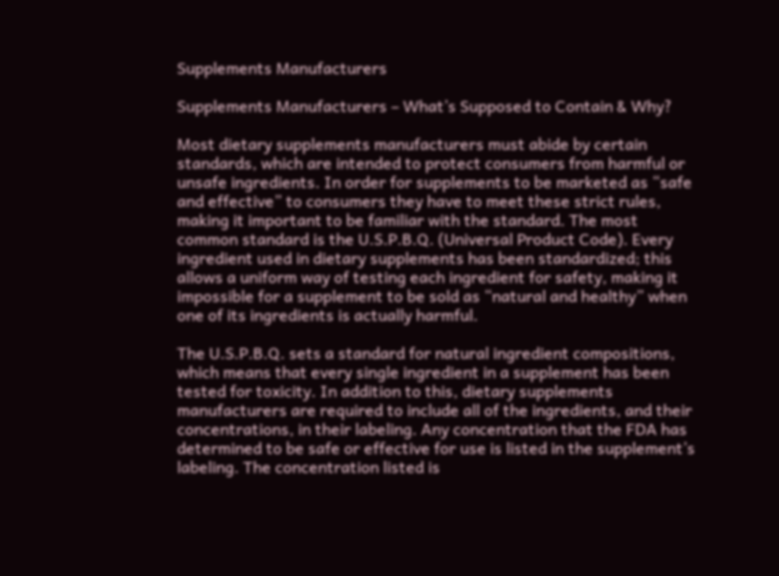Supplements Manufacturers

Supplements Manufacturers – What’s Supposed to Contain & Why?

Most dietary supplements manufacturers must abide by certain standards, which are intended to protect consumers from harmful or unsafe ingredients. In order for supplements to be marketed as “safe and effective” to consumers they have to meet these strict rules, making it important to be familiar with the standard. The most common standard is the U.S.P.B.Q. (Universal Product Code). Every ingredient used in dietary supplements has been standardized; this allows a uniform way of testing each ingredient for safety, making it impossible for a supplement to be sold as “natural and healthy” when one of its ingredients is actually harmful.

The U.S.P.B.Q. sets a standard for natural ingredient compositions, which means that every single ingredient in a supplement has been tested for toxicity. In addition to this, dietary supplements manufacturers are required to include all of the ingredients, and their concentrations, in their labeling. Any concentration that the FDA has determined to be safe or effective for use is listed in the supplement’s labeling. The concentration listed is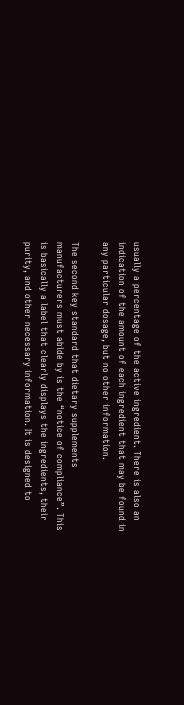usually a percentage of the active ingredient. There is also an indication of the amount of each ingredient that may be found in any particular dosage, but no other information.

The second key standard that dietary supplements manufacturers must abide by is the “notice of compliance”. This is basically a label that clearly displays the ingredients, their purity, and other necessary information. It is designed to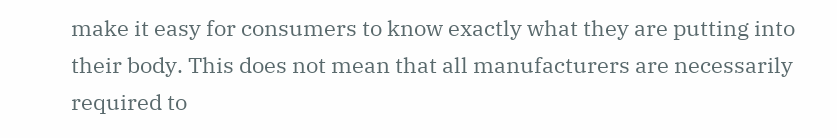make it easy for consumers to know exactly what they are putting into their body. This does not mean that all manufacturers are necessarily required to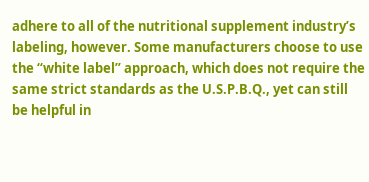adhere to all of the nutritional supplement industry’s labeling, however. Some manufacturers choose to use the “white label” approach, which does not require the same strict standards as the U.S.P.B.Q., yet can still be helpful in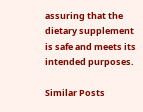assuring that the dietary supplement is safe and meets its intended purposes.

Similar Posts